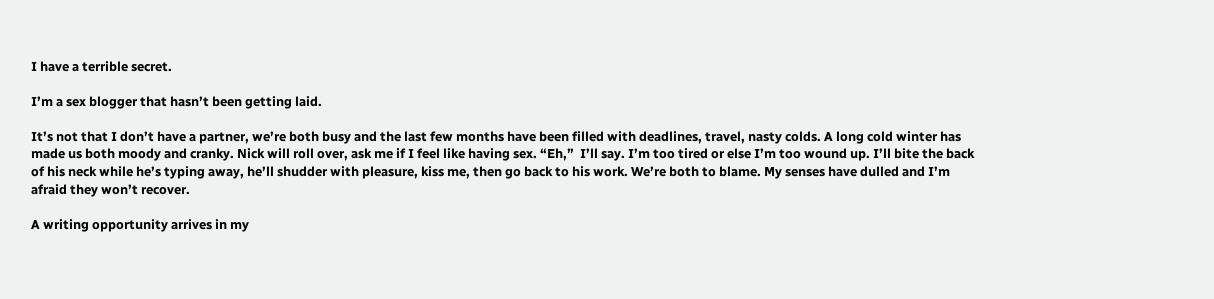I have a terrible secret.

I’m a sex blogger that hasn’t been getting laid.

It’s not that I don’t have a partner, we’re both busy and the last few months have been filled with deadlines, travel, nasty colds. A long cold winter has made us both moody and cranky. Nick will roll over, ask me if I feel like having sex. “Eh,”  I’ll say. I’m too tired or else I’m too wound up. I’ll bite the back of his neck while he’s typing away, he’ll shudder with pleasure, kiss me, then go back to his work. We’re both to blame. My senses have dulled and I’m afraid they won’t recover.

A writing opportunity arrives in my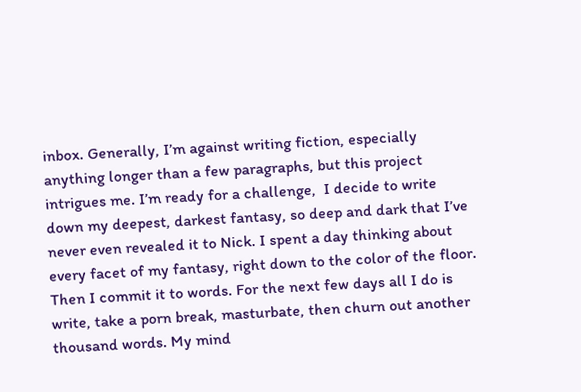inbox. Generally, I’m against writing fiction, especially anything longer than a few paragraphs, but this project intrigues me. I’m ready for a challenge,  I decide to write down my deepest, darkest fantasy, so deep and dark that I’ve never even revealed it to Nick. I spent a day thinking about every facet of my fantasy, right down to the color of the floor. Then I commit it to words. For the next few days all I do is write, take a porn break, masturbate, then churn out another thousand words. My mind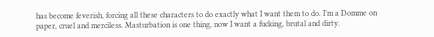has become feverish, forcing all these characters to do exactly what I want them to do. I’m a Domme on paper, cruel and merciless. Masturbation is one thing, now I want a fucking, brutal and dirty.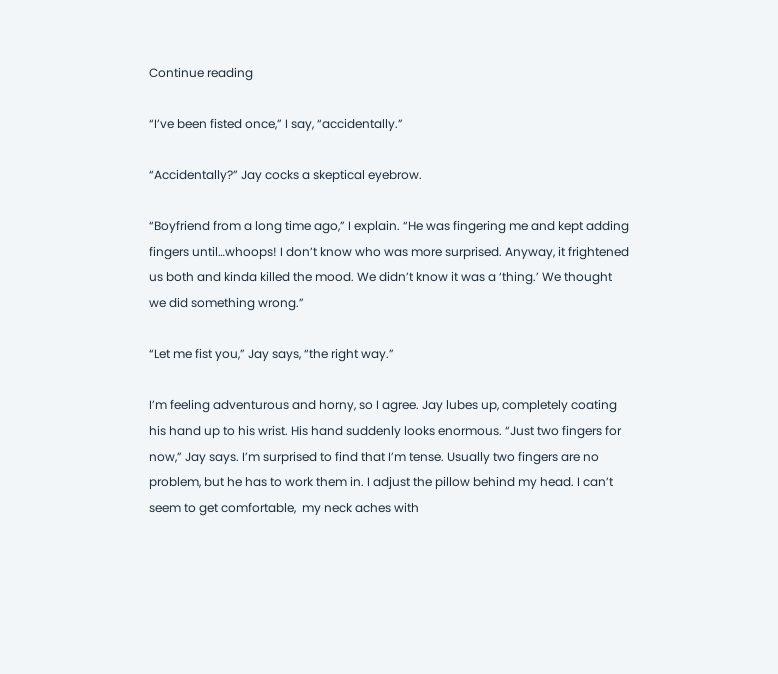Continue reading

“I’ve been fisted once,” I say, “accidentally.”

“Accidentally?” Jay cocks a skeptical eyebrow.

“Boyfriend from a long time ago,” I explain. “He was fingering me and kept adding fingers until…whoops! I don’t know who was more surprised. Anyway, it frightened us both and kinda killed the mood. We didn’t know it was a ‘thing.’ We thought we did something wrong.”

“Let me fist you,” Jay says, “the right way.”

I’m feeling adventurous and horny, so I agree. Jay lubes up, completely coating his hand up to his wrist. His hand suddenly looks enormous. “Just two fingers for now,” Jay says. I’m surprised to find that I’m tense. Usually two fingers are no problem, but he has to work them in. I adjust the pillow behind my head. I can’t seem to get comfortable,  my neck aches with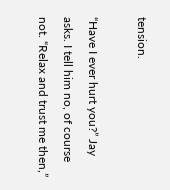tension.

“Have I ever hurt you?” Jay asks. I tell him no, of course not. “Relax and trust me then,”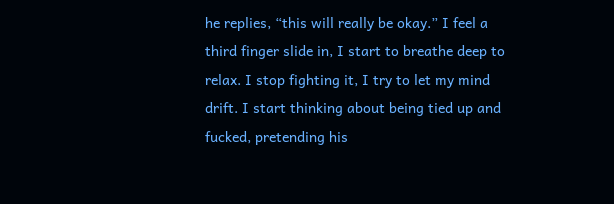he replies, “this will really be okay.” I feel a third finger slide in, I start to breathe deep to relax. I stop fighting it, I try to let my mind drift. I start thinking about being tied up and fucked, pretending his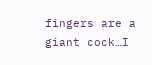fingers are a giant cock…I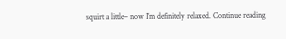squirt a little– now I’m definitely relaxed. Continue reading